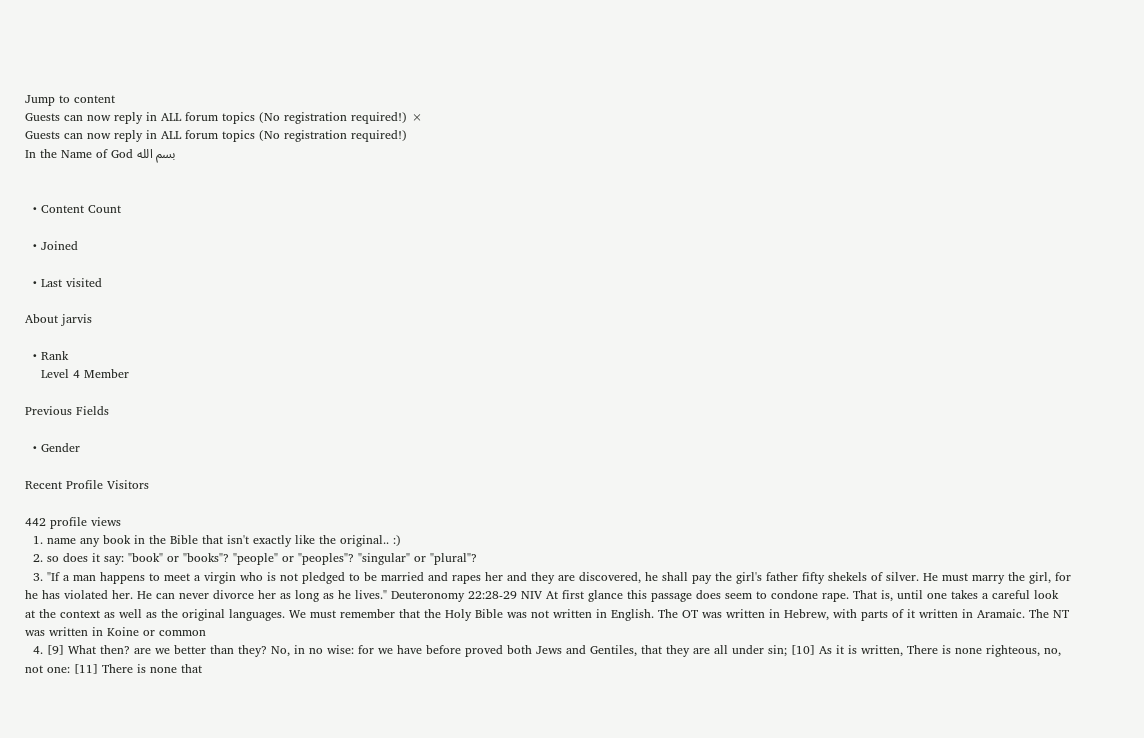Jump to content
Guests can now reply in ALL forum topics (No registration required!) ×
Guests can now reply in ALL forum topics (No registration required!)
In the Name of God بسم الله


  • Content Count

  • Joined

  • Last visited

About jarvis

  • Rank
    Level 4 Member

Previous Fields

  • Gender

Recent Profile Visitors

442 profile views
  1. name any book in the Bible that isn't exactly like the original.. :)
  2. so does it say: "book" or "books"? "people" or "peoples"? "singular" or "plural"?
  3. "If a man happens to meet a virgin who is not pledged to be married and rapes her and they are discovered, he shall pay the girl's father fifty shekels of silver. He must marry the girl, for he has violated her. He can never divorce her as long as he lives." Deuteronomy 22:28-29 NIV At first glance this passage does seem to condone rape. That is, until one takes a careful look at the context as well as the original languages. We must remember that the Holy Bible was not written in English. The OT was written in Hebrew, with parts of it written in Aramaic. The NT was written in Koine or common
  4. [9] What then? are we better than they? No, in no wise: for we have before proved both Jews and Gentiles, that they are all under sin; [10] As it is written, There is none righteous, no, not one: [11] There is none that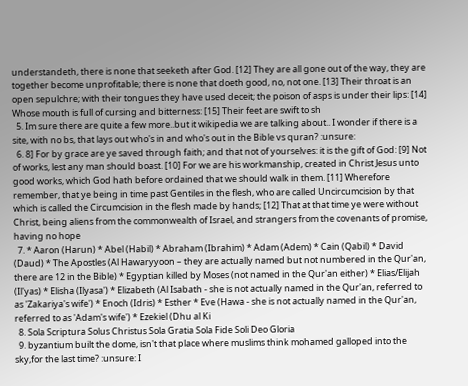understandeth, there is none that seeketh after God. [12] They are all gone out of the way, they are together become unprofitable; there is none that doeth good, no, not one. [13] Their throat is an open sepulchre; with their tongues they have used deceit; the poison of asps is under their lips: [14] Whose mouth is full of cursing and bitterness: [15] Their feet are swift to sh
  5. Im sure there are quite a few more..but it wikipedia we are talking about.. I wonder if there is a site, with no bs, that lays out who's in and who's out in the Bible vs quran? :unsure:
  6. 8] For by grace are ye saved through faith; and that not of yourselves: it is the gift of God: [9] Not of works, lest any man should boast. [10] For we are his workmanship, created in Christ Jesus unto good works, which God hath before ordained that we should walk in them. [11] Wherefore remember, that ye being in time past Gentiles in the flesh, who are called Uncircumcision by that which is called the Circumcision in the flesh made by hands; [12] That at that time ye were without Christ, being aliens from the commonwealth of Israel, and strangers from the covenants of promise, having no hope
  7. * Aaron (Harun) * Abel (Habil) * Abraham (Ibrahim) * Adam (Adem) * Cain (Qabil) * David (Daud) * The Apostles (Al Hawaryyoon – they are actually named but not numbered in the Qur'an, there are 12 in the Bible) * Egyptian killed by Moses (not named in the Qur'an either) * Elias/Elijah (Il'yas) * Elisha (Ilyasa') * Elizabeth (Al Isabath - she is not actually named in the Qur'an, referred to as 'Zakariya's wife') * Enoch (Idris) * Esther * Eve (Hawa - she is not actually named in the Qur'an, referred to as 'Adam's wife') * Ezekiel (Dhu al Ki
  8. Sola Scriptura Solus Christus Sola Gratia Sola Fide Soli Deo Gloria
  9. byzantium built the dome, isn't that place where muslims think mohamed galloped into the sky,for the last time? :unsure: I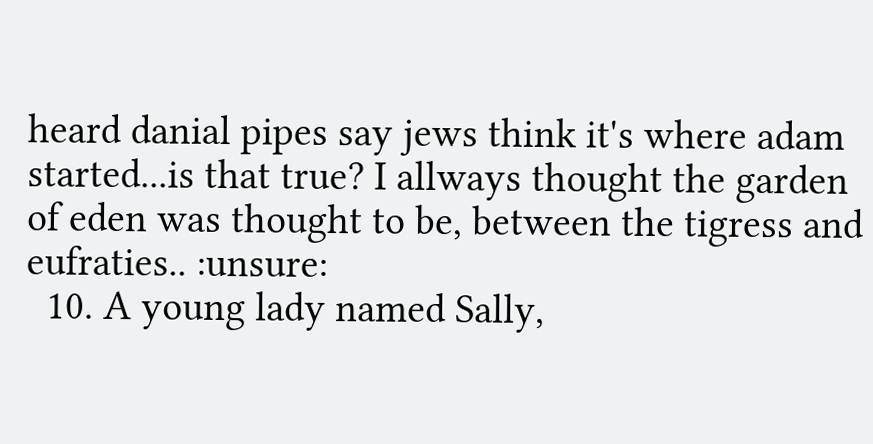heard danial pipes say jews think it's where adam started...is that true? I allways thought the garden of eden was thought to be, between the tigress and eufraties.. :unsure:
  10. A young lady named Sally,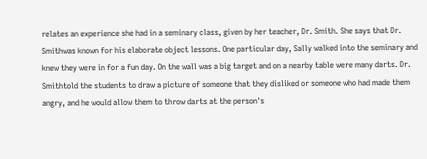relates an experience she had in a seminary class, given by her teacher, Dr. Smith. She says that Dr. Smithwas known for his elaborate object lessons. One particular day, Sally walked into the seminary and knew they were in for a fun day. On the wall was a big target and on a nearby table were many darts. Dr. Smithtold the students to draw a picture of someone that they disliked or someone who had made them angry, and he would allow them to throw darts at the person's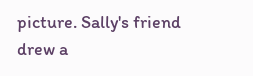picture. Sally's friend drew a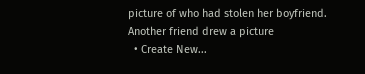picture of who had stolen her boyfriend. Another friend drew a picture
  • Create New...